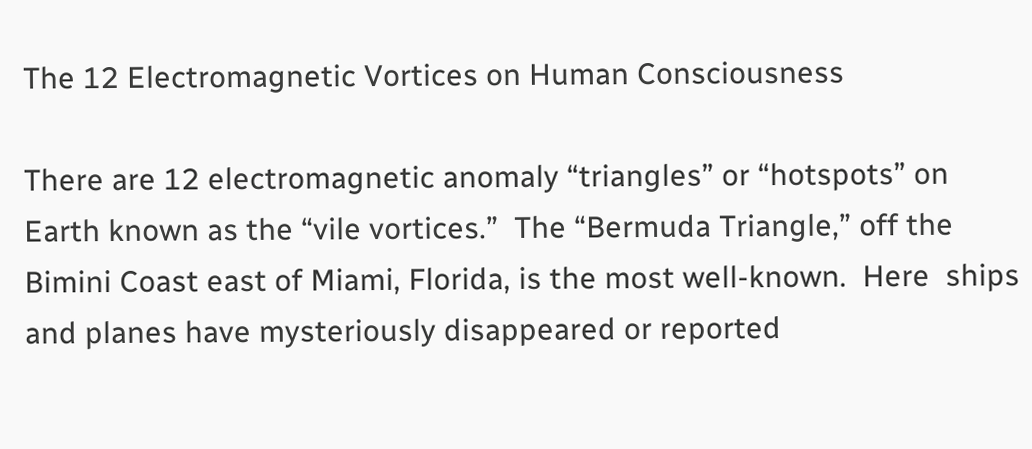The 12 Electromagnetic Vortices on Human Consciousness

There are 12 electromagnetic anomaly “triangles” or “hotspots” on Earth known as the “vile vortices.”  The “Bermuda Triangle,” off the Bimini Coast east of Miami, Florida, is the most well-known.  Here  ships and planes have mysteriously disappeared or reported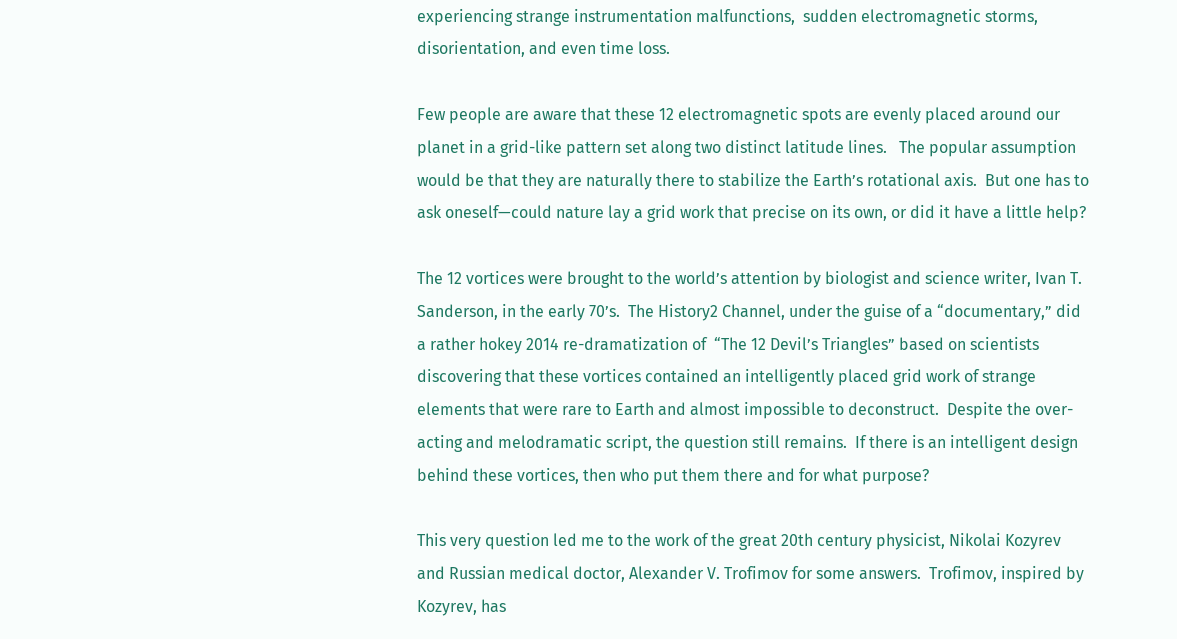experiencing strange instrumentation malfunctions,  sudden electromagnetic storms, disorientation, and even time loss.

Few people are aware that these 12 electromagnetic spots are evenly placed around our planet in a grid-like pattern set along two distinct latitude lines.   The popular assumption would be that they are naturally there to stabilize the Earth’s rotational axis.  But one has to ask oneself—could nature lay a grid work that precise on its own, or did it have a little help?

The 12 vortices were brought to the world’s attention by biologist and science writer, Ivan T. Sanderson, in the early 70’s.  The History2 Channel, under the guise of a “documentary,” did a rather hokey 2014 re-dramatization of  “The 12 Devil’s Triangles” based on scientists discovering that these vortices contained an intelligently placed grid work of strange elements that were rare to Earth and almost impossible to deconstruct.  Despite the over-acting and melodramatic script, the question still remains.  If there is an intelligent design behind these vortices, then who put them there and for what purpose?

This very question led me to the work of the great 20th century physicist, Nikolai Kozyrev and Russian medical doctor, Alexander V. Trofimov for some answers.  Trofimov, inspired by Kozyrev, has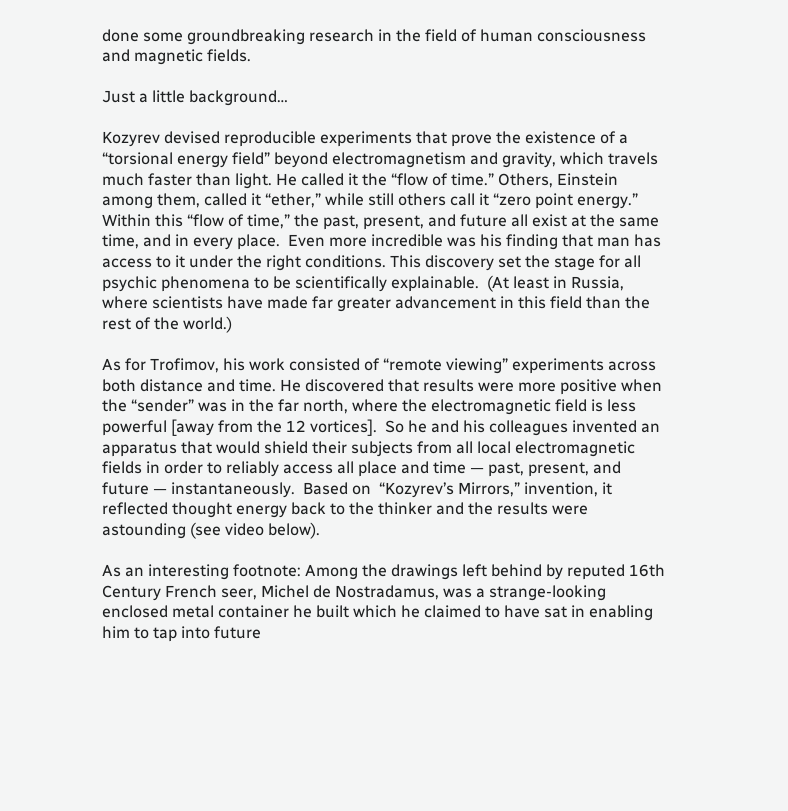done some groundbreaking research in the field of human consciousness and magnetic fields.

Just a little background…

Kozyrev devised reproducible experiments that prove the existence of a “torsional energy field” beyond electromagnetism and gravity, which travels much faster than light. He called it the “flow of time.” Others, Einstein among them, called it “ether,” while still others call it “zero point energy.” Within this “flow of time,” the past, present, and future all exist at the same time, and in every place.  Even more incredible was his finding that man has access to it under the right conditions. This discovery set the stage for all psychic phenomena to be scientifically explainable.  (At least in Russia, where scientists have made far greater advancement in this field than the rest of the world.)

As for Trofimov, his work consisted of “remote viewing” experiments across both distance and time. He discovered that results were more positive when the “sender” was in the far north, where the electromagnetic field is less powerful [away from the 12 vortices].  So he and his colleagues invented an apparatus that would shield their subjects from all local electromagnetic fields in order to reliably access all place and time — past, present, and future — instantaneously.  Based on  “Kozyrev’s Mirrors,” invention, it reflected thought energy back to the thinker and the results were astounding (see video below).

As an interesting footnote: Among the drawings left behind by reputed 16th Century French seer, Michel de Nostradamus, was a strange-looking enclosed metal container he built which he claimed to have sat in enabling him to tap into future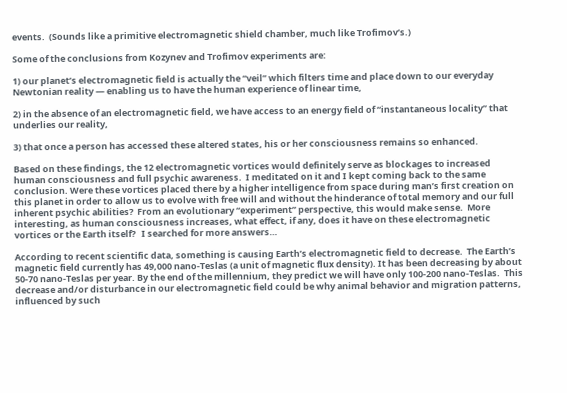events.  (Sounds like a primitive electromagnetic shield chamber, much like Trofimov’s.)

Some of the conclusions from Kozynev and Trofimov experiments are:

1) our planet’s electromagnetic field is actually the “veil” which filters time and place down to our everyday Newtonian reality — enabling us to have the human experience of linear time,

2) in the absence of an electromagnetic field, we have access to an energy field of “instantaneous locality” that underlies our reality,

3) that once a person has accessed these altered states, his or her consciousness remains so enhanced.

Based on these findings, the 12 electromagnetic vortices would definitely serve as blockages to increased human consciousness and full psychic awareness.  I meditated on it and I kept coming back to the same conclusion. Were these vortices placed there by a higher intelligence from space during man’s first creation on this planet in order to allow us to evolve with free will and without the hinderance of total memory and our full inherent psychic abilities?  From an evolutionary “experiment” perspective, this would make sense.  More interesting, as human consciousness increases, what effect, if any, does it have on these electromagnetic vortices or the Earth itself?   I searched for more answers…

According to recent scientific data, something is causing Earth’s electromagnetic field to decrease.  The Earth’s magnetic field currently has 49,000 nano-Teslas (a unit of magnetic flux density). It has been decreasing by about 50-70 nano-Teslas per year. By the end of the millennium, they predict we will have only 100-200 nano-Teslas.  This decrease and/or disturbance in our electromagnetic field could be why animal behavior and migration patterns, influenced by such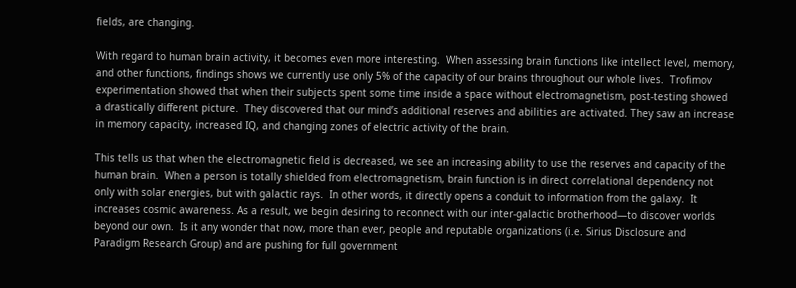fields, are changing.

With regard to human brain activity, it becomes even more interesting.  When assessing brain functions like intellect level, memory, and other functions, findings shows we currently use only 5% of the capacity of our brains throughout our whole lives.  Trofimov experimentation showed that when their subjects spent some time inside a space without electromagnetism, post-testing showed a drastically different picture.  They discovered that our mind’s additional reserves and abilities are activated. They saw an increase in memory capacity, increased IQ, and changing zones of electric activity of the brain.

This tells us that when the electromagnetic field is decreased, we see an increasing ability to use the reserves and capacity of the human brain.  When a person is totally shielded from electromagnetism, brain function is in direct correlational dependency not only with solar energies, but with galactic rays.  In other words, it directly opens a conduit to information from the galaxy.  It increases cosmic awareness. As a result, we begin desiring to reconnect with our inter-galactic brotherhood—to discover worlds beyond our own.  Is it any wonder that now, more than ever, people and reputable organizations (i.e. Sirius Disclosure and Paradigm Research Group) and are pushing for full government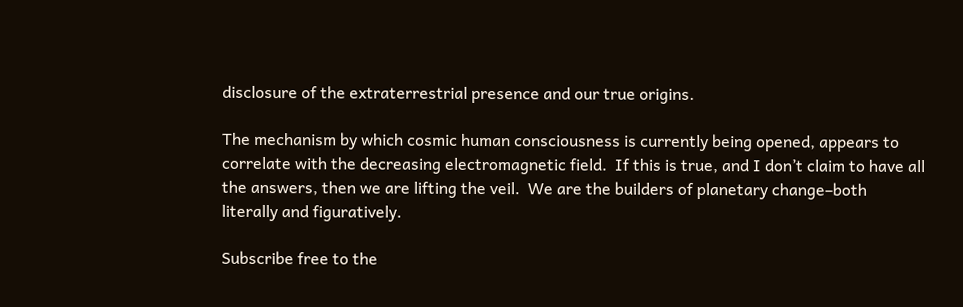disclosure of the extraterrestrial presence and our true origins.

The mechanism by which cosmic human consciousness is currently being opened, appears to correlate with the decreasing electromagnetic field.  If this is true, and I don’t claim to have all the answers, then we are lifting the veil.  We are the builders of planetary change–both literally and figuratively.

Subscribe free to the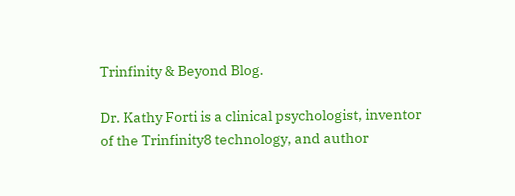Trinfinity & Beyond Blog.

Dr. Kathy Forti is a clinical psychologist, inventor of the Trinfinity8 technology, and author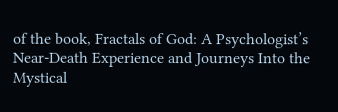of the book, Fractals of God: A Psychologist’s Near-Death Experience and Journeys Into the Mystical